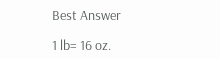Best Answer

1 lb= 16 oz.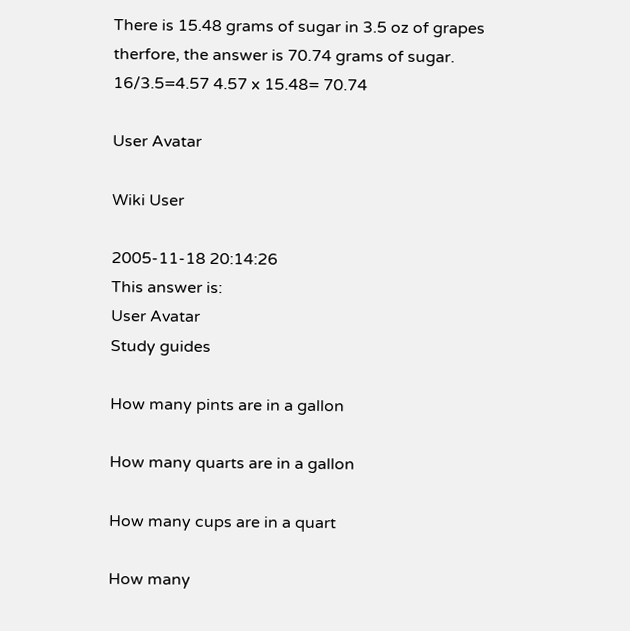There is 15.48 grams of sugar in 3.5 oz of grapes therfore, the answer is 70.74 grams of sugar. 16/3.5=4.57 4.57 x 15.48= 70.74

User Avatar

Wiki User

2005-11-18 20:14:26
This answer is:
User Avatar
Study guides

How many pints are in a gallon

How many quarts are in a gallon

How many cups are in a quart

How many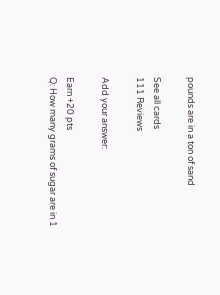pounds are in a ton of sand

See all cards
111 Reviews

Add your answer:

Earn +20 pts
Q: How many grams of sugar are in 1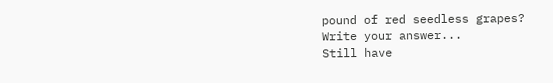pound of red seedless grapes?
Write your answer...
Still have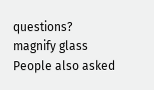questions?
magnify glass
People also asked